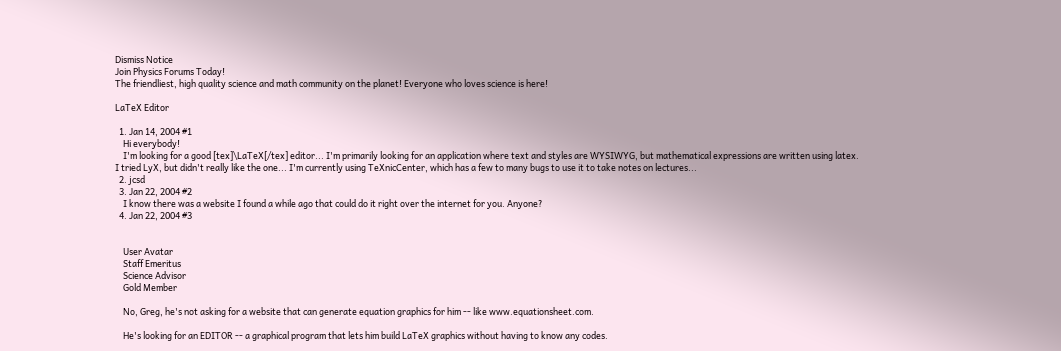Dismiss Notice
Join Physics Forums Today!
The friendliest, high quality science and math community on the planet! Everyone who loves science is here!

LaTeX Editor

  1. Jan 14, 2004 #1
    Hi everybody!
    I'm looking for a good [tex]\LaTeX[/tex] editor... I'm primarily looking for an application where text and styles are WYSIWYG, but mathematical expressions are written using latex. I tried LyX, but didn't really like the one... I'm currently using TeXnicCenter, which has a few to many bugs to use it to take notes on lectures...
  2. jcsd
  3. Jan 22, 2004 #2
    I know there was a website I found a while ago that could do it right over the internet for you. Anyone?
  4. Jan 22, 2004 #3


    User Avatar
    Staff Emeritus
    Science Advisor
    Gold Member

    No, Greg, he's not asking for a website that can generate equation graphics for him -- like www.equationsheet.com.

    He's looking for an EDITOR -- a graphical program that lets him build LaTeX graphics without having to know any codes.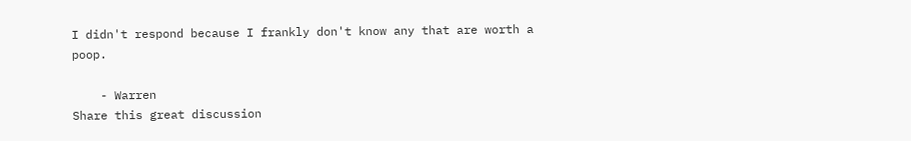I didn't respond because I frankly don't know any that are worth a poop.

    - Warren
Share this great discussion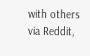with others via Reddit,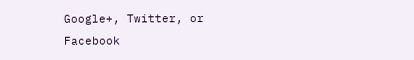Google+, Twitter, or Facebook